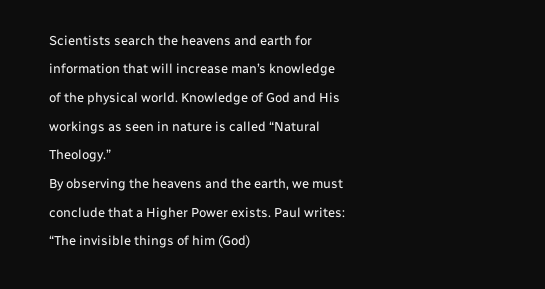Scientists search the heavens and earth for information that will increase man’s knowledge of the physical world. Knowledge of God and His workings as seen in nature is called “Natural Theology.”
By observing the heavens and the earth, we must conclude that a Higher Power exists. Paul writes: “The invisible things of him (God)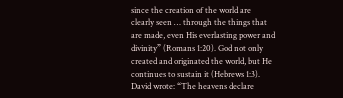since the creation of the world are clearly seen … through the things that are made, even His everlasting power and divinity” (Romans 1:20). God not only created and originated the world, but He continues to sustain it (Hebrews 1:3). David wrote: “The heavens declare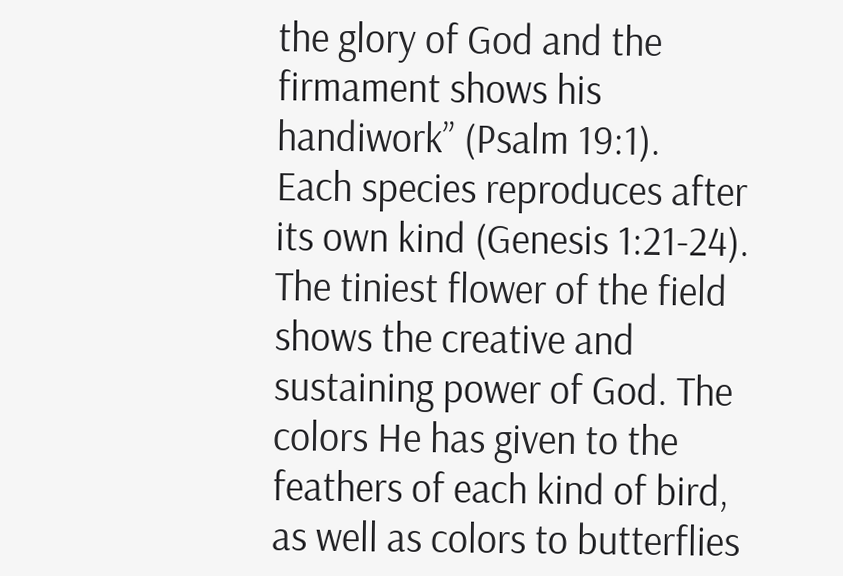the glory of God and the firmament shows his handiwork” (Psalm 19:1).
Each species reproduces after its own kind (Genesis 1:21-24). The tiniest flower of the field shows the creative and sustaining power of God. The colors He has given to the feathers of each kind of bird, as well as colors to butterflies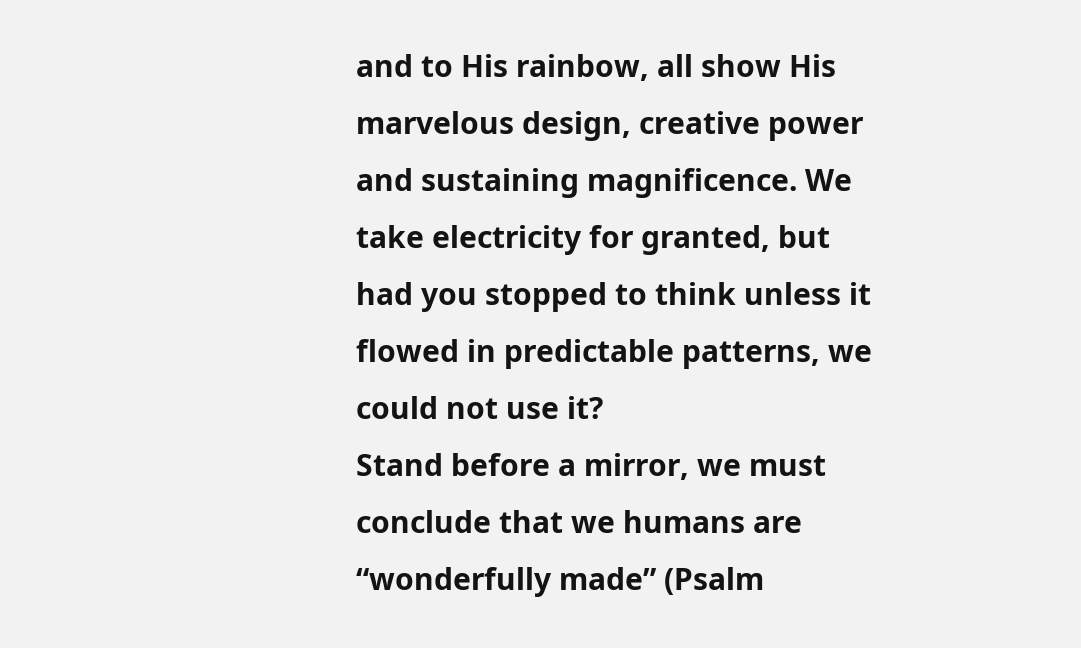and to His rainbow, all show His marvelous design, creative power and sustaining magnificence. We take electricity for granted, but had you stopped to think unless it flowed in predictable patterns, we could not use it?
Stand before a mirror, we must conclude that we humans are “wonderfully made” (Psalm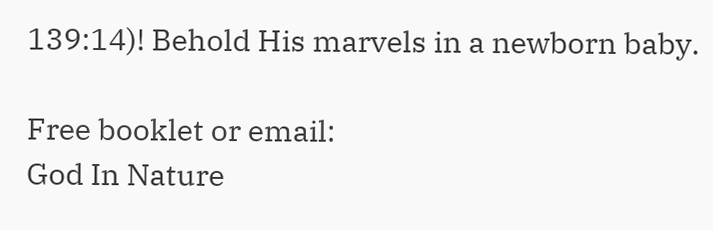139:14)! Behold His marvels in a newborn baby.

Free booklet or email:
God In Nature